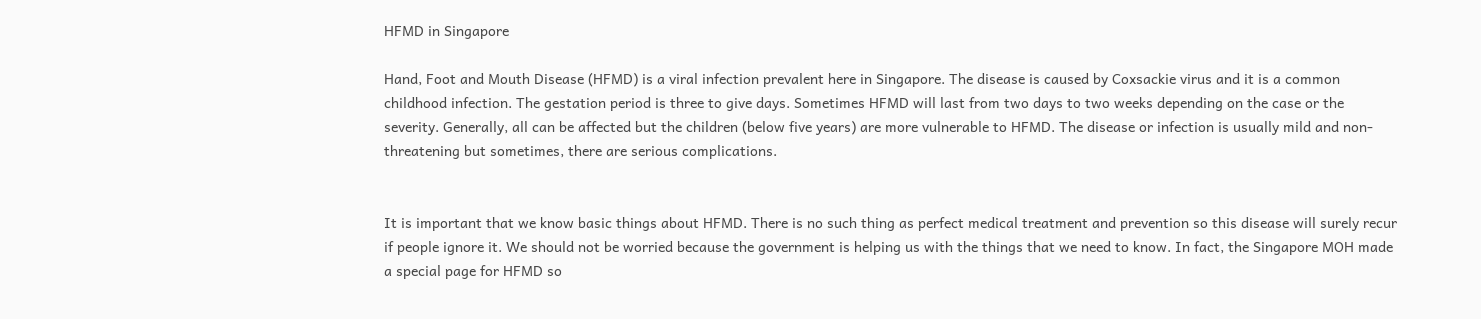HFMD in Singapore

Hand, Foot and Mouth Disease (HFMD) is a viral infection prevalent here in Singapore. The disease is caused by Coxsackie virus and it is a common childhood infection. The gestation period is three to give days. Sometimes HFMD will last from two days to two weeks depending on the case or the severity. Generally, all can be affected but the children (below five years) are more vulnerable to HFMD. The disease or infection is usually mild and non-threatening but sometimes, there are serious complications.


It is important that we know basic things about HFMD. There is no such thing as perfect medical treatment and prevention so this disease will surely recur if people ignore it. We should not be worried because the government is helping us with the things that we need to know. In fact, the Singapore MOH made a special page for HFMD so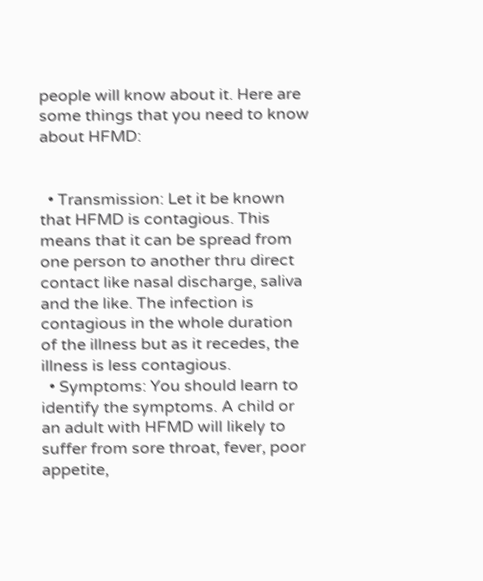people will know about it. Here are some things that you need to know about HFMD:


  • Transmission: Let it be known that HFMD is contagious. This means that it can be spread from one person to another thru direct contact like nasal discharge, saliva and the like. The infection is contagious in the whole duration of the illness but as it recedes, the illness is less contagious.
  • Symptoms: You should learn to identify the symptoms. A child or an adult with HFMD will likely to suffer from sore throat, fever, poor appetite,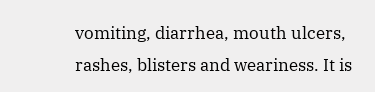vomiting, diarrhea, mouth ulcers, rashes, blisters and weariness. It is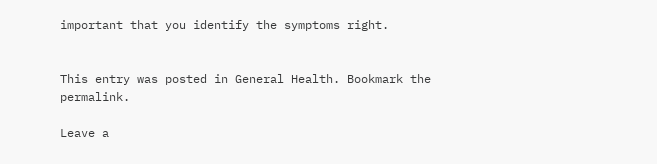important that you identify the symptoms right.


This entry was posted in General Health. Bookmark the permalink.

Leave a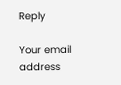Reply

Your email address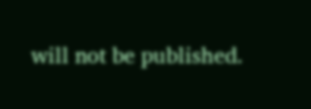will not be published.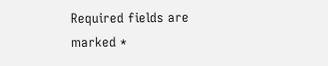Required fields are marked *